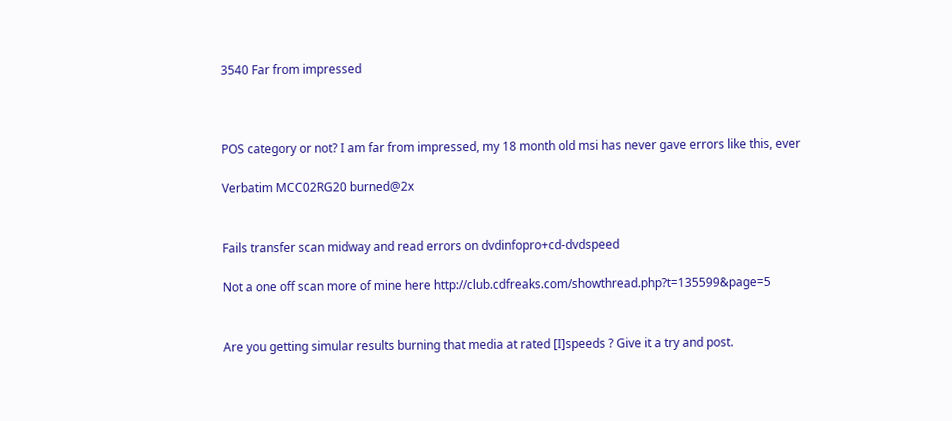3540 Far from impressed



POS category or not? I am far from impressed, my 18 month old msi has never gave errors like this, ever

Verbatim MCC02RG20 burned@2x


Fails transfer scan midway and read errors on dvdinfopro+cd-dvdspeed

Not a one off scan more of mine here http://club.cdfreaks.com/showthread.php?t=135599&page=5


Are you getting simular results burning that media at rated [I]speeds ? Give it a try and post.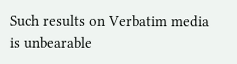Such results on Verbatim media is unbearable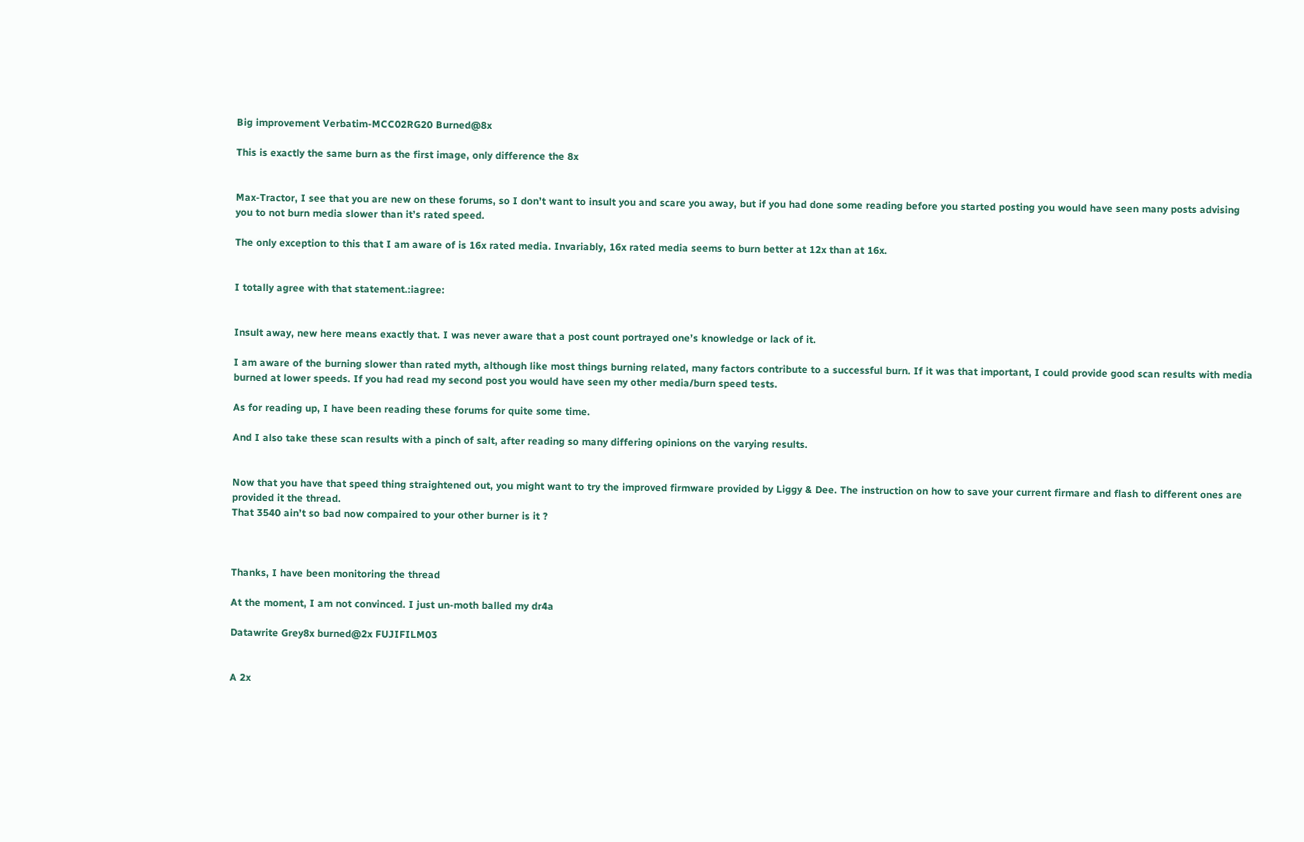Big improvement Verbatim-MCC02RG20 Burned@8x

This is exactly the same burn as the first image, only difference the 8x


Max-Tractor, I see that you are new on these forums, so I don’t want to insult you and scare you away, but if you had done some reading before you started posting you would have seen many posts advising you to not burn media slower than it’s rated speed.

The only exception to this that I am aware of is 16x rated media. Invariably, 16x rated media seems to burn better at 12x than at 16x.


I totally agree with that statement.:iagree:


Insult away, new here means exactly that. I was never aware that a post count portrayed one’s knowledge or lack of it.

I am aware of the burning slower than rated myth, although like most things burning related, many factors contribute to a successful burn. If it was that important, I could provide good scan results with media burned at lower speeds. If you had read my second post you would have seen my other media/burn speed tests.

As for reading up, I have been reading these forums for quite some time.

And I also take these scan results with a pinch of salt, after reading so many differing opinions on the varying results.


Now that you have that speed thing straightened out, you might want to try the improved firmware provided by Liggy & Dee. The instruction on how to save your current firmare and flash to different ones are provided it the thread.
That 3540 ain’t so bad now compaired to your other burner is it ?



Thanks, I have been monitoring the thread

At the moment, I am not convinced. I just un-moth balled my dr4a

Datawrite Grey8x burned@2x FUJIFILM03


A 2x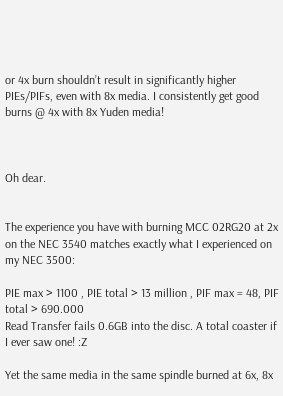or 4x burn shouldn’t result in significantly higher PIEs/PIFs, even with 8x media. I consistently get good burns @ 4x with 8x Yuden media!



Oh dear.


The experience you have with burning MCC 02RG20 at 2x on the NEC 3540 matches exactly what I experienced on my NEC 3500:

PIE max > 1100 , PIE total > 13 million , PIF max = 48, PIF total > 690.000
Read Transfer fails 0.6GB into the disc. A total coaster if I ever saw one! :Z

Yet the same media in the same spindle burned at 6x, 8x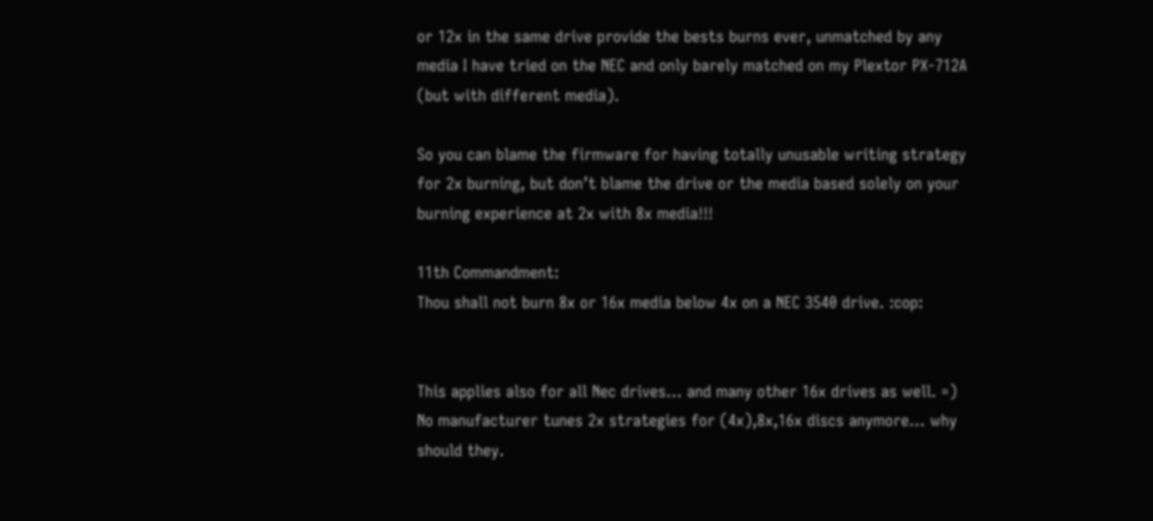or 12x in the same drive provide the bests burns ever, unmatched by any media I have tried on the NEC and only barely matched on my Plextor PX-712A (but with different media).

So you can blame the firmware for having totally unusable writing strategy for 2x burning, but don’t blame the drive or the media based solely on your burning experience at 2x with 8x media!!!

11th Commandment:
Thou shall not burn 8x or 16x media below 4x on a NEC 3540 drive. :cop:


This applies also for all Nec drives… and many other 16x drives as well. =) No manufacturer tunes 2x strategies for (4x),8x,16x discs anymore… why should they.